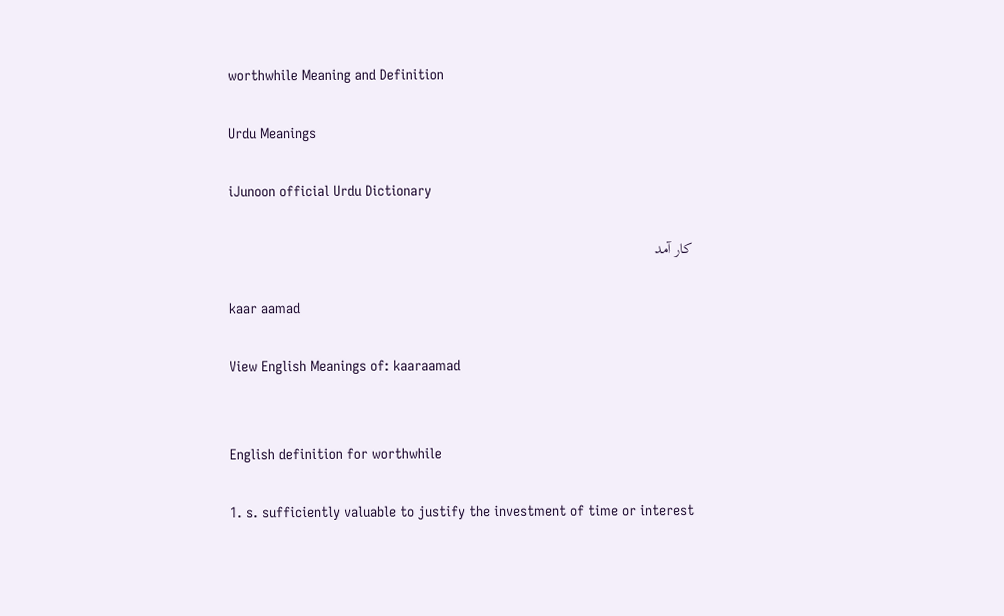worthwhile Meaning and Definition

Urdu Meanings

iJunoon official Urdu Dictionary

کار آمد

kaar aamad

View English Meanings of: kaaraamad


English definition for worthwhile

1. s. sufficiently valuable to justify the investment of time or interest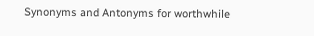Synonyms and Antonyms for worthwhile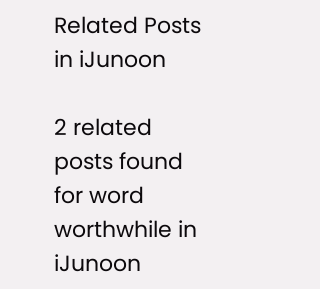Related Posts in iJunoon

2 related posts found for word worthwhile in iJunoon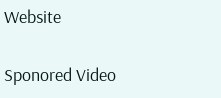Website

Sponored Video